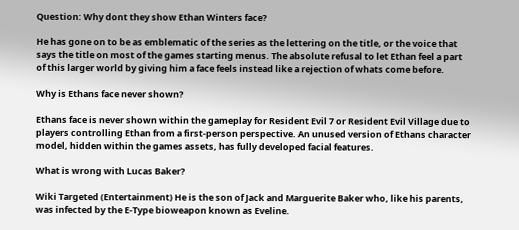Question: Why dont they show Ethan Winters face?

He has gone on to be as emblematic of the series as the lettering on the title, or the voice that says the title on most of the games starting menus. The absolute refusal to let Ethan feel a part of this larger world by giving him a face feels instead like a rejection of whats come before.

Why is Ethans face never shown?

Ethans face is never shown within the gameplay for Resident Evil 7 or Resident Evil Village due to players controlling Ethan from a first-person perspective. An unused version of Ethans character model, hidden within the games assets, has fully developed facial features.

What is wrong with Lucas Baker?

Wiki Targeted (Entertainment) He is the son of Jack and Marguerite Baker who, like his parents, was infected by the E-Type bioweapon known as Eveline.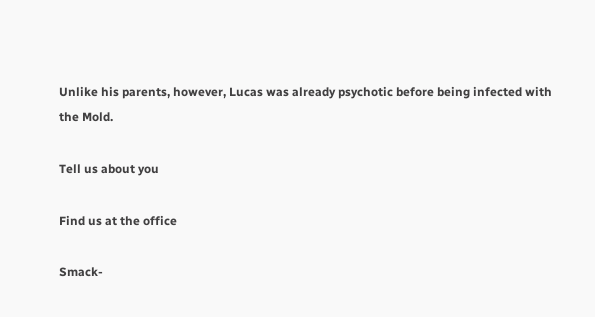Unlike his parents, however, Lucas was already psychotic before being infected with the Mold.

Tell us about you

Find us at the office

Smack-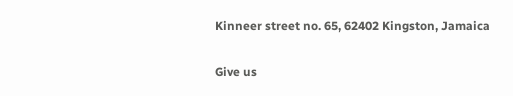Kinneer street no. 65, 62402 Kingston, Jamaica

Give us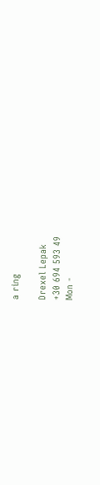a ring

Drexel Lepak
+30 694 593 49
Mon -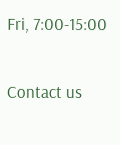Fri, 7:00-15:00

Contact us